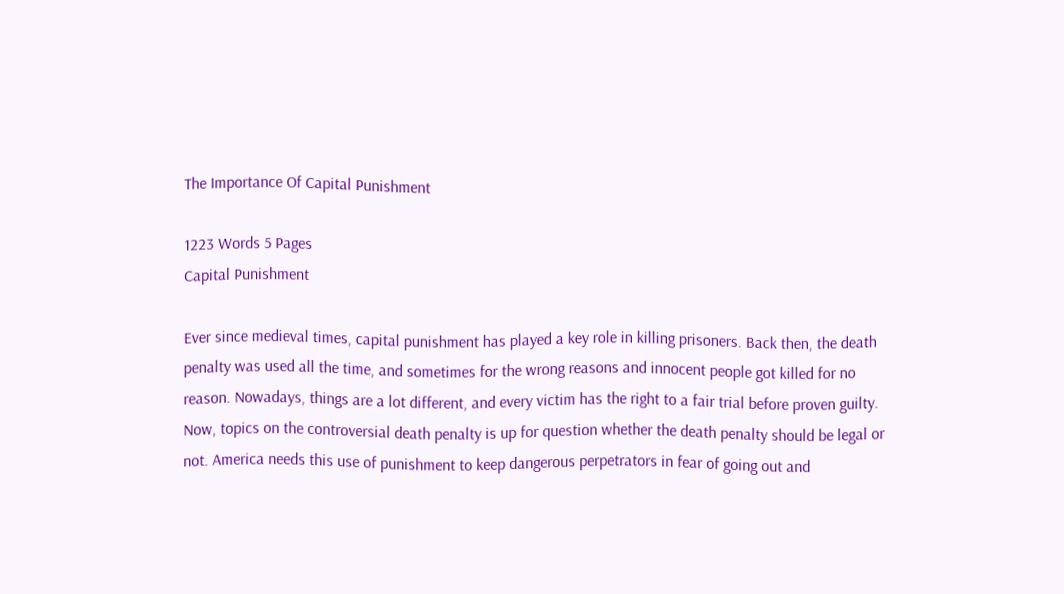The Importance Of Capital Punishment

1223 Words 5 Pages
Capital Punishment

Ever since medieval times, capital punishment has played a key role in killing prisoners. Back then, the death penalty was used all the time, and sometimes for the wrong reasons and innocent people got killed for no reason. Nowadays, things are a lot different, and every victim has the right to a fair trial before proven guilty. Now, topics on the controversial death penalty is up for question whether the death penalty should be legal or not. America needs this use of punishment to keep dangerous perpetrators in fear of going out and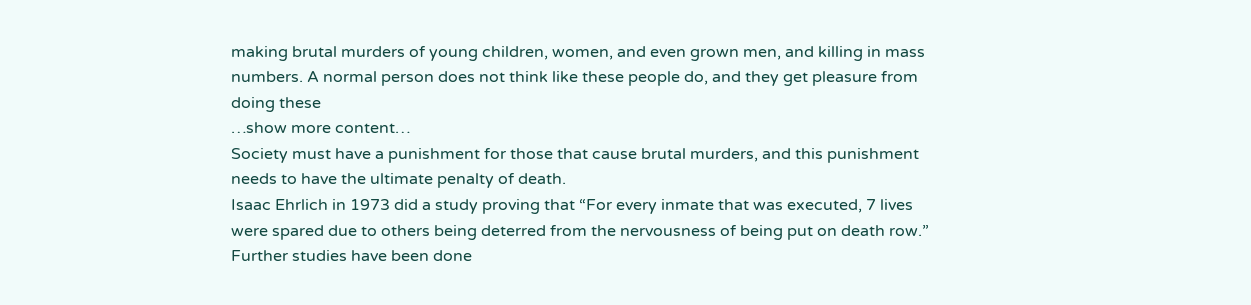making brutal murders of young children, women, and even grown men, and killing in mass numbers. A normal person does not think like these people do, and they get pleasure from doing these
…show more content…
Society must have a punishment for those that cause brutal murders, and this punishment needs to have the ultimate penalty of death.
Isaac Ehrlich in 1973 did a study proving that “For every inmate that was executed, 7 lives were spared due to others being deterred from the nervousness of being put on death row.” Further studies have been done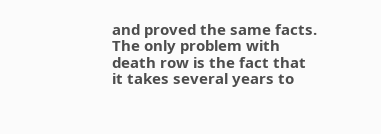and proved the same facts. The only problem with death row is the fact that it takes several years to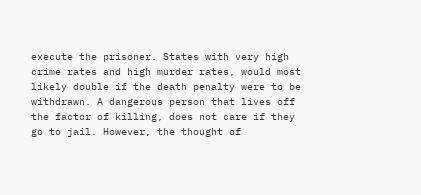execute the prisoner. States with very high crime rates and high murder rates, would most likely double if the death penalty were to be withdrawn. A dangerous person that lives off the factor of killing, does not care if they go to jail. However, the thought of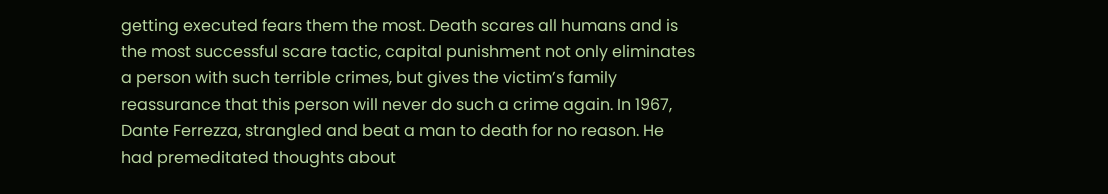getting executed fears them the most. Death scares all humans and is the most successful scare tactic, capital punishment not only eliminates a person with such terrible crimes, but gives the victim’s family reassurance that this person will never do such a crime again. In 1967, Dante Ferrezza, strangled and beat a man to death for no reason. He had premeditated thoughts about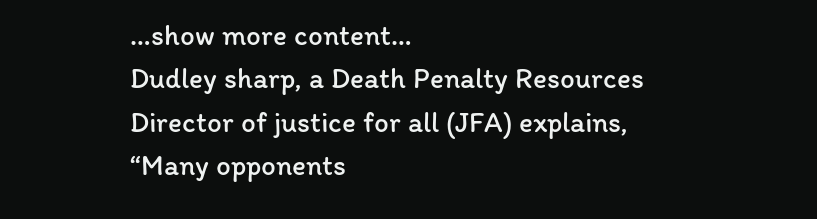…show more content…
Dudley sharp, a Death Penalty Resources Director of justice for all (JFA) explains, “Many opponents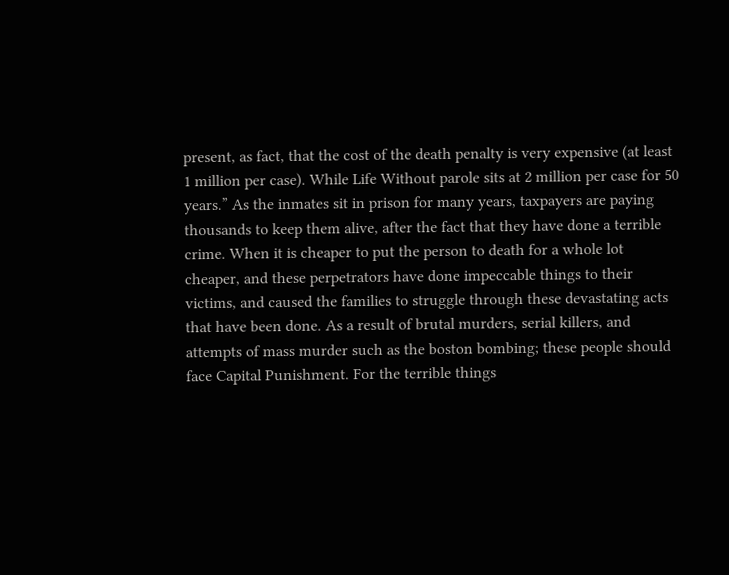present, as fact, that the cost of the death penalty is very expensive (at least 1 million per case). While Life Without parole sits at 2 million per case for 50 years.” As the inmates sit in prison for many years, taxpayers are paying thousands to keep them alive, after the fact that they have done a terrible crime. When it is cheaper to put the person to death for a whole lot cheaper, and these perpetrators have done impeccable things to their victims, and caused the families to struggle through these devastating acts that have been done. As a result of brutal murders, serial killers, and attempts of mass murder such as the boston bombing; these people should face Capital Punishment. For the terrible things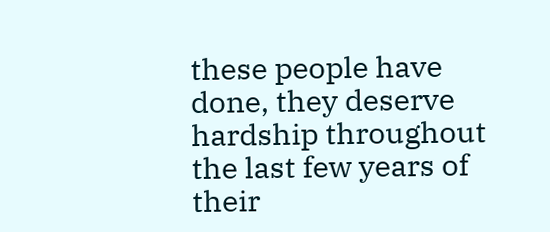these people have done, they deserve hardship throughout the last few years of their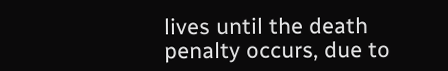lives until the death penalty occurs, due to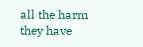all the harm they have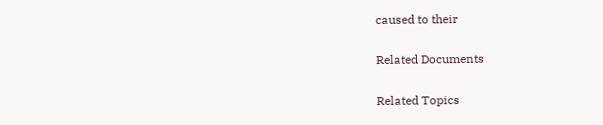caused to their

Related Documents

Related Topics